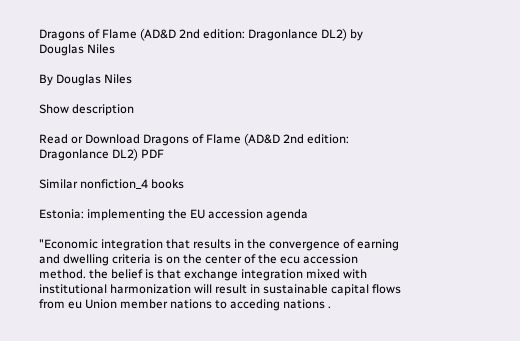Dragons of Flame (AD&D 2nd edition: Dragonlance DL2) by Douglas Niles

By Douglas Niles

Show description

Read or Download Dragons of Flame (AD&D 2nd edition: Dragonlance DL2) PDF

Similar nonfiction_4 books

Estonia: implementing the EU accession agenda

"Economic integration that results in the convergence of earning and dwelling criteria is on the center of the ecu accession method. the belief is that exchange integration mixed with institutional harmonization will result in sustainable capital flows from eu Union member nations to acceding nations .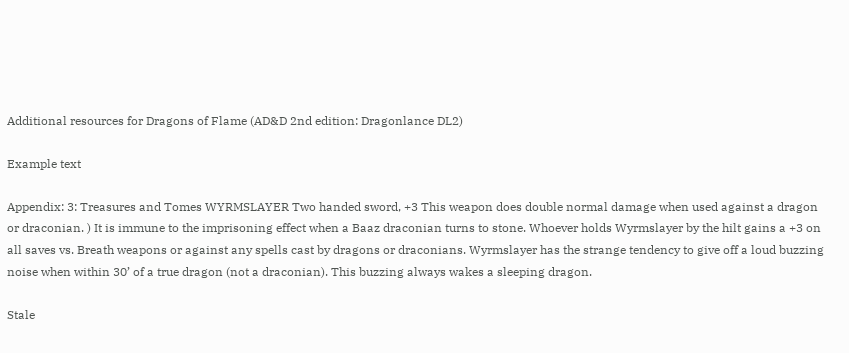Additional resources for Dragons of Flame (AD&D 2nd edition: Dragonlance DL2)

Example text

Appendix: 3: Treasures and Tomes WYRMSLAYER Two handed sword, +3 This weapon does double normal damage when used against a dragon or draconian. ) It is immune to the imprisoning effect when a Baaz draconian turns to stone. Whoever holds Wyrmslayer by the hilt gains a +3 on all saves vs. Breath weapons or against any spells cast by dragons or draconians. Wyrmslayer has the strange tendency to give off a loud buzzing noise when within 30’ of a true dragon (not a draconian). This buzzing always wakes a sleeping dragon.

Stale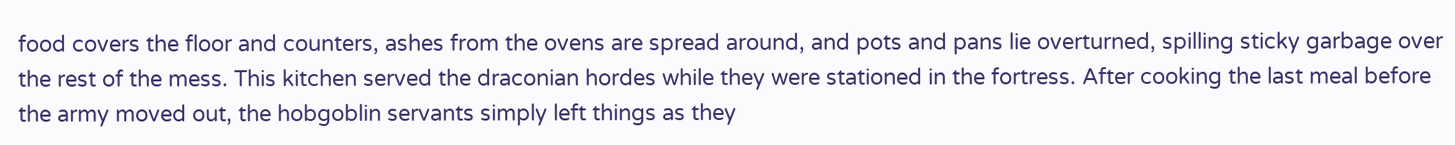food covers the floor and counters, ashes from the ovens are spread around, and pots and pans lie overturned, spilling sticky garbage over the rest of the mess. This kitchen served the draconian hordes while they were stationed in the fortress. After cooking the last meal before the army moved out, the hobgoblin servants simply left things as they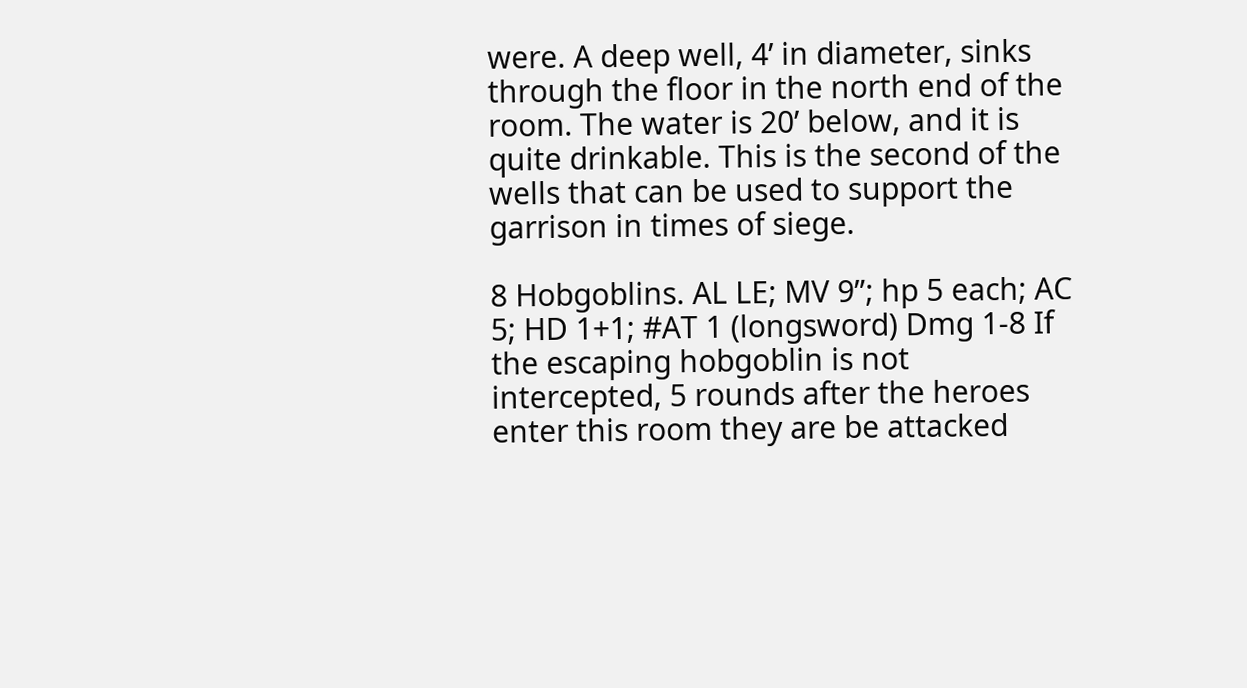were. A deep well, 4’ in diameter, sinks through the floor in the north end of the room. The water is 20’ below, and it is quite drinkable. This is the second of the wells that can be used to support the garrison in times of siege.

8 Hobgoblins. AL LE; MV 9”; hp 5 each; AC 5; HD 1+1; #AT 1 (longsword) Dmg 1-8 If the escaping hobgoblin is not intercepted, 5 rounds after the heroes enter this room they are be attacked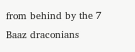from behind by the 7 Baaz draconians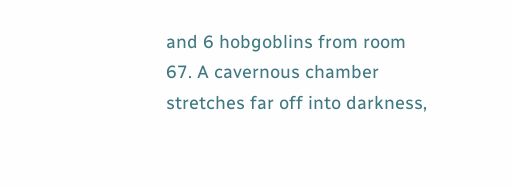and 6 hobgoblins from room 67. A cavernous chamber stretches far off into darkness,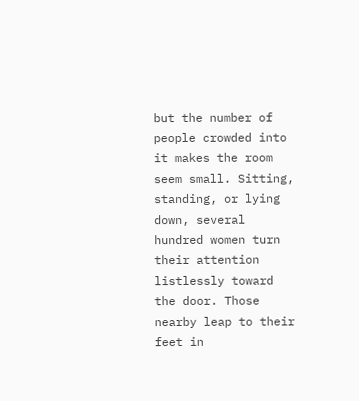but the number of people crowded into it makes the room seem small. Sitting, standing, or lying down, several hundred women turn their attention listlessly toward the door. Those nearby leap to their feet in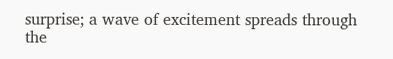surprise; a wave of excitement spreads through the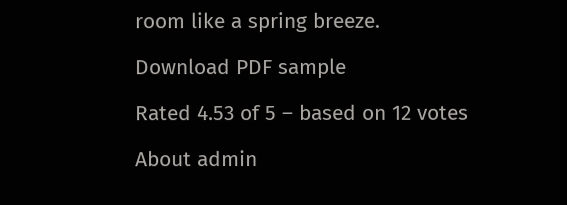room like a spring breeze.

Download PDF sample

Rated 4.53 of 5 – based on 12 votes

About admin